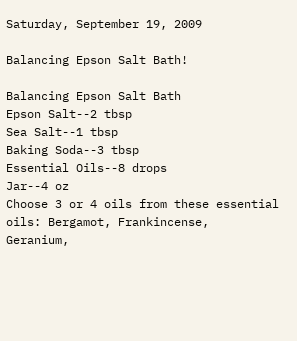Saturday, September 19, 2009

Balancing Epson Salt Bath!

Balancing Epson Salt Bath
Epson Salt--2 tbsp
Sea Salt--1 tbsp
Baking Soda--3 tbsp
Essential Oils--8 drops
Jar--4 oz
Choose 3 or 4 oils from these essential oils: Bergamot, Frankincense,
Geranium,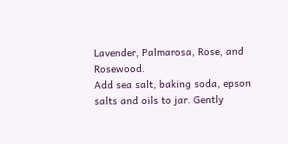Lavender, Palmarosa, Rose, and Rosewood.
Add sea salt, baking soda, epson salts and oils to jar. Gently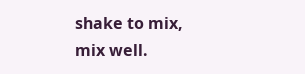shake to mix,
mix well.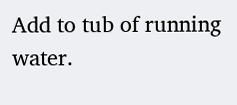Add to tub of running water.